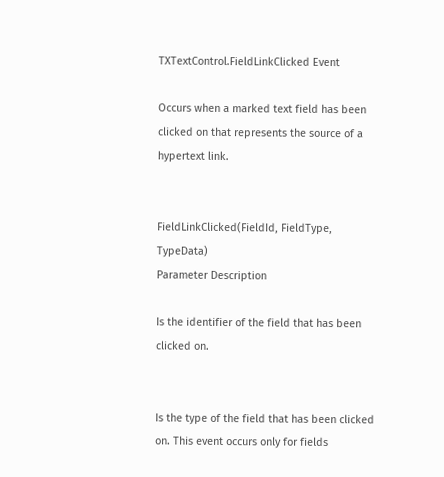TXTextControl.FieldLinkClicked Event

Occurs when a marked text field has been clicked on that represents the source of a hypertext link.


FieldLinkClicked(FieldId, FieldType, TypeData)
Parameter Description

Is the identifier of the field that has been clicked on.


Is the type of the field that has been clicked on. This event occurs only for fields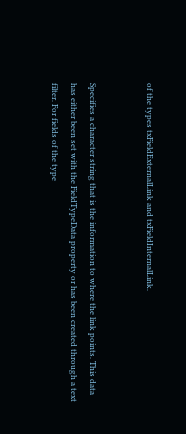of the types txFieldExternalLink and txFieldInternalLink.


Specifies a character string that is the information to where the link points. This data has either been set with the FieldTypeData property or has been created through a text filter. For fields of the type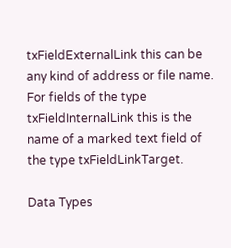txFieldExternalLink this can be any kind of address or file name. For fields of the type txFieldInternalLink this is the name of a marked text field of the type txFieldLinkTarget.

Data Types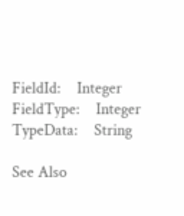FieldId:    Integer
FieldType:    Integer
TypeData:    String

See Also